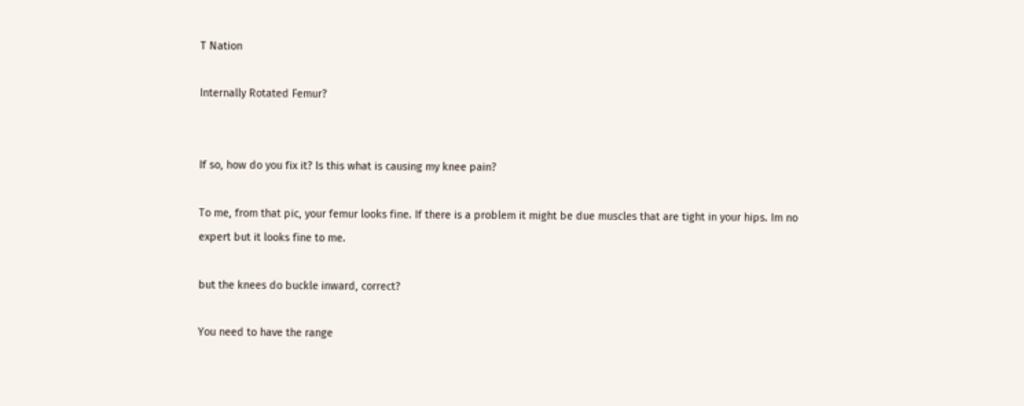T Nation

Internally Rotated Femur?


If so, how do you fix it? Is this what is causing my knee pain?

To me, from that pic, your femur looks fine. If there is a problem it might be due muscles that are tight in your hips. Im no expert but it looks fine to me.

but the knees do buckle inward, correct?

You need to have the range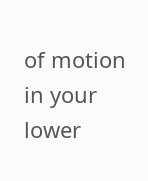of motion in your lower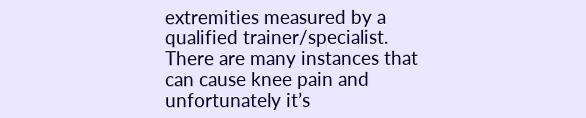extremities measured by a qualified trainer/specialist. There are many instances that can cause knee pain and unfortunately it’s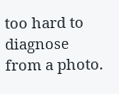too hard to diagnose from a photo.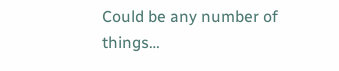Could be any number of things…